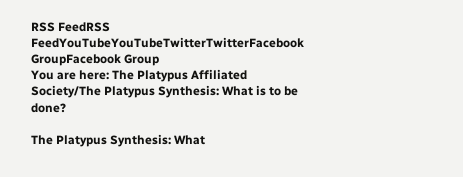RSS FeedRSS FeedYouTubeYouTubeTwitterTwitterFacebook GroupFacebook Group
You are here: The Platypus Affiliated Society/The Platypus Synthesis: What is to be done?

The Platypus Synthesis: What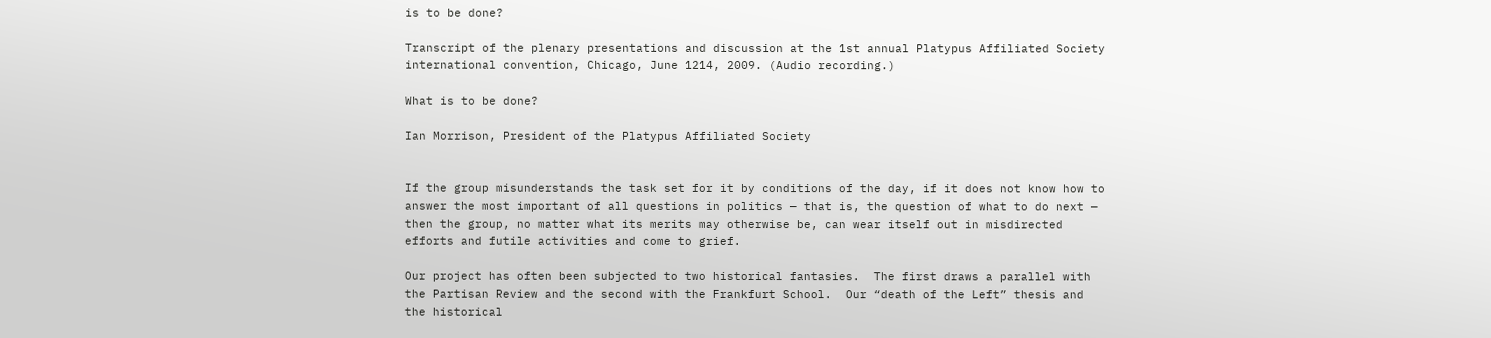is to be done?

Transcript of the plenary presentations and discussion at the 1st annual Platypus Affiliated Society international convention, Chicago, June 1214, 2009. (Audio recording.)

What is to be done?

Ian Morrison, President of the Platypus Affiliated Society


If the group misunderstands the task set for it by conditions of the day, if it does not know how to answer the most important of all questions in politics — that is, the question of what to do next — then the group, no matter what its merits may otherwise be, can wear itself out in misdirected efforts and futile activities and come to grief.

Our project has often been subjected to two historical fantasies.  The first draws a parallel with the Partisan Review and the second with the Frankfurt School.  Our “death of the Left” thesis and the historical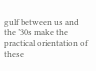gulf between us and the ’30s make the practical orientation of these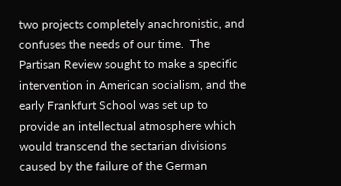two projects completely anachronistic, and confuses the needs of our time.  The Partisan Review sought to make a specific intervention in American socialism, and the early Frankfurt School was set up to provide an intellectual atmosphere which would transcend the sectarian divisions caused by the failure of the German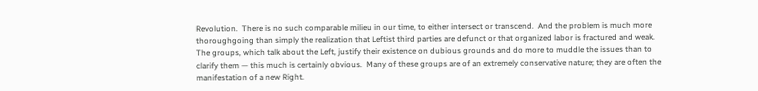Revolution.  There is no such comparable milieu in our time, to either intersect or transcend.  And the problem is much more thoroughgoing than simply the realization that Leftist third parties are defunct or that organized labor is fractured and weak.  The groups, which talk about the Left, justify their existence on dubious grounds and do more to muddle the issues than to clarify them — this much is certainly obvious.  Many of these groups are of an extremely conservative nature; they are often the manifestation of a new Right.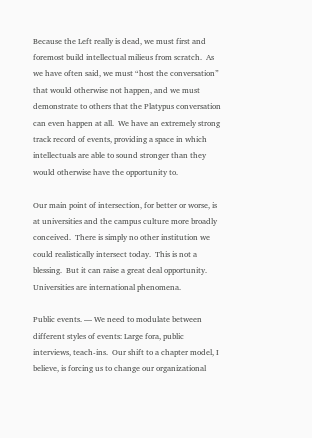Because the Left really is dead, we must first and foremost build intellectual milieus from scratch.  As we have often said, we must “host the conversation” that would otherwise not happen, and we must demonstrate to others that the Platypus conversation can even happen at all.  We have an extremely strong track record of events, providing a space in which intellectuals are able to sound stronger than they would otherwise have the opportunity to.

Our main point of intersection, for better or worse, is at universities and the campus culture more broadly conceived.  There is simply no other institution we could realistically intersect today.  This is not a blessing.  But it can raise a great deal opportunity.  Universities are international phenomena.

Public events. — We need to modulate between different styles of events: Large fora, public interviews, teach-ins.  Our shift to a chapter model, I believe, is forcing us to change our organizational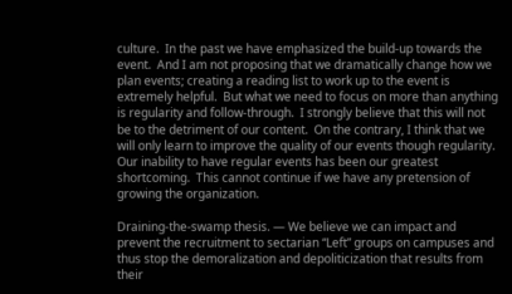culture.  In the past we have emphasized the build-up towards the event.  And I am not proposing that we dramatically change how we plan events; creating a reading list to work up to the event is extremely helpful.  But what we need to focus on more than anything is regularity and follow-through.  I strongly believe that this will not be to the detriment of our content.  On the contrary, I think that we will only learn to improve the quality of our events though regularity.  Our inability to have regular events has been our greatest shortcoming.  This cannot continue if we have any pretension of growing the organization.

Draining-the-swamp thesis. — We believe we can impact and prevent the recruitment to sectarian “Left” groups on campuses and thus stop the demoralization and depoliticization that results from their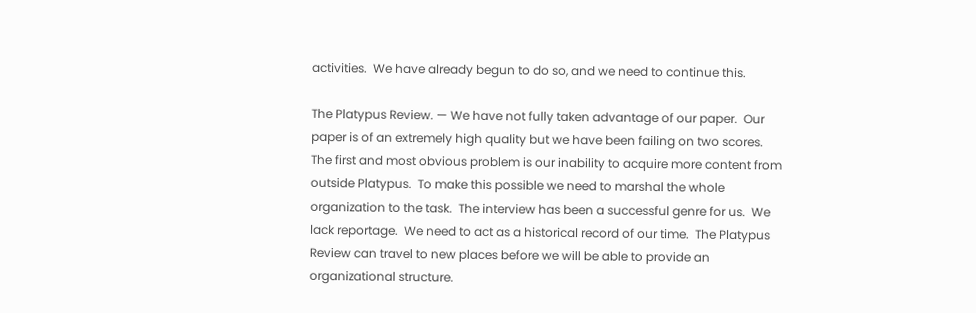activities.  We have already begun to do so, and we need to continue this.

The Platypus Review. — We have not fully taken advantage of our paper.  Our paper is of an extremely high quality but we have been failing on two scores.  The first and most obvious problem is our inability to acquire more content from outside Platypus.  To make this possible we need to marshal the whole organization to the task.  The interview has been a successful genre for us.  We lack reportage.  We need to act as a historical record of our time.  The Platypus Review can travel to new places before we will be able to provide an organizational structure.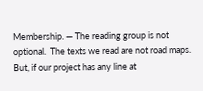Membership. — The reading group is not optional.  The texts we read are not road maps.  But, if our project has any line at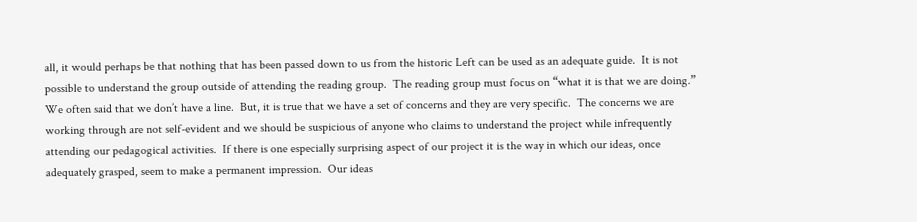all, it would perhaps be that nothing that has been passed down to us from the historic Left can be used as an adequate guide.  It is not possible to understand the group outside of attending the reading group.  The reading group must focus on “what it is that we are doing.”  We often said that we don’t have a line.  But, it is true that we have a set of concerns and they are very specific.  The concerns we are working through are not self-evident and we should be suspicious of anyone who claims to understand the project while infrequently attending our pedagogical activities.  If there is one especially surprising aspect of our project it is the way in which our ideas, once adequately grasped, seem to make a permanent impression.  Our ideas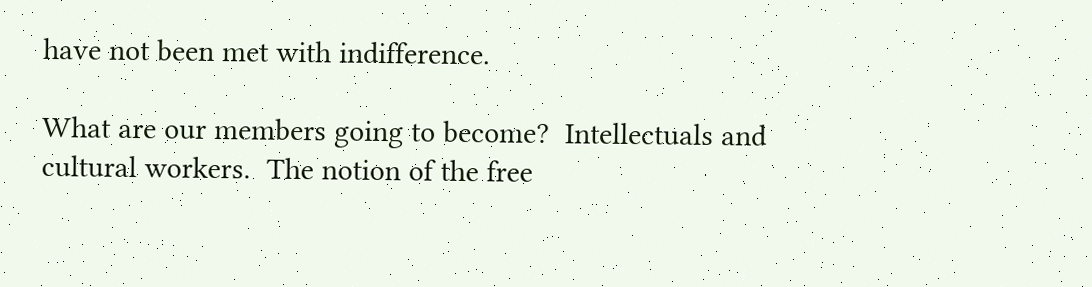have not been met with indifference.

What are our members going to become?  Intellectuals and cultural workers.  The notion of the free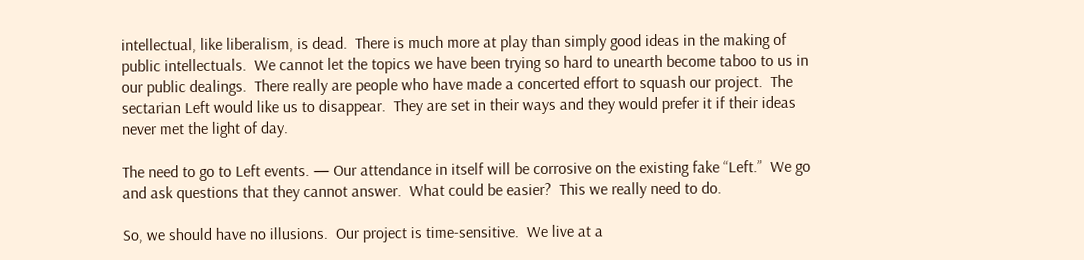intellectual, like liberalism, is dead.  There is much more at play than simply good ideas in the making of public intellectuals.  We cannot let the topics we have been trying so hard to unearth become taboo to us in our public dealings.  There really are people who have made a concerted effort to squash our project.  The sectarian Left would like us to disappear.  They are set in their ways and they would prefer it if their ideas never met the light of day.

The need to go to Left events. — Our attendance in itself will be corrosive on the existing fake “Left.”  We go and ask questions that they cannot answer.  What could be easier?  This we really need to do.

So, we should have no illusions.  Our project is time-sensitive.  We live at a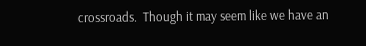crossroads.  Though it may seem like we have an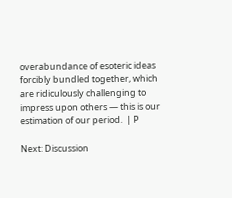overabundance of esoteric ideas forcibly bundled together, which are ridiculously challenging to impress upon others — this is our estimation of our period.  | P

Next: Discussion